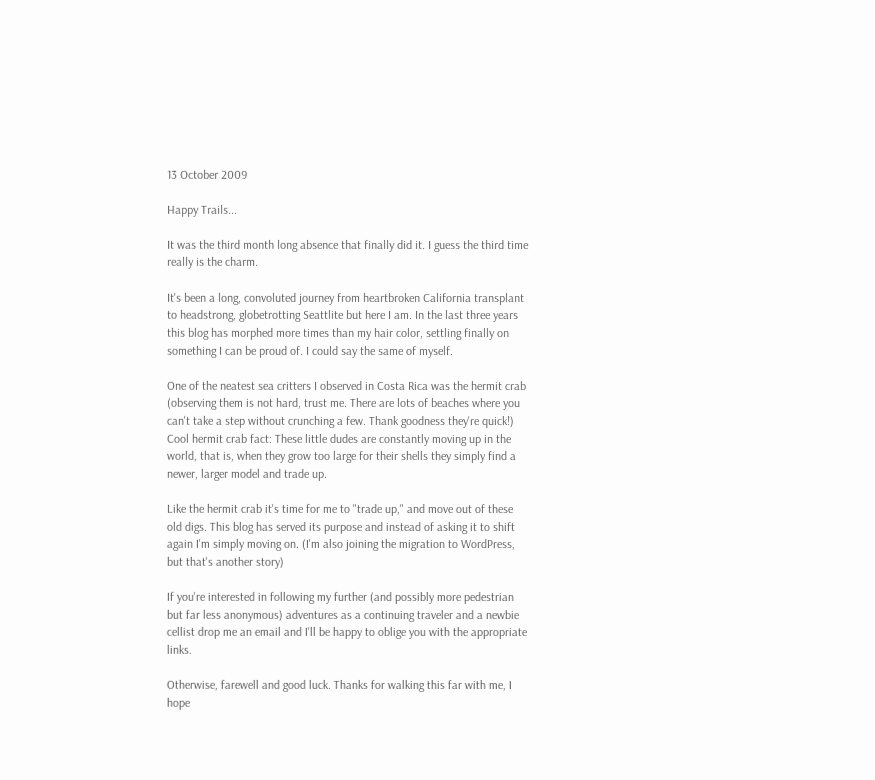13 October 2009

Happy Trails...

It was the third month long absence that finally did it. I guess the third time really is the charm.

It's been a long, convoluted journey from heartbroken California transplant to headstrong, globetrotting Seattlite but here I am. In the last three years this blog has morphed more times than my hair color, settling finally on something I can be proud of. I could say the same of myself.

One of the neatest sea critters I observed in Costa Rica was the hermit crab (observing them is not hard, trust me. There are lots of beaches where you can't take a step without crunching a few. Thank goodness they're quick!) Cool hermit crab fact: These little dudes are constantly moving up in the world, that is, when they grow too large for their shells they simply find a newer, larger model and trade up.

Like the hermit crab it's time for me to "trade up," and move out of these old digs. This blog has served its purpose and instead of asking it to shift again I'm simply moving on. (I'm also joining the migration to WordPress, but that's another story)

If you're interested in following my further (and possibly more pedestrian but far less anonymous) adventures as a continuing traveler and a newbie cellist drop me an email and I'll be happy to oblige you with the appropriate links.

Otherwise, farewell and good luck. Thanks for walking this far with me, I hope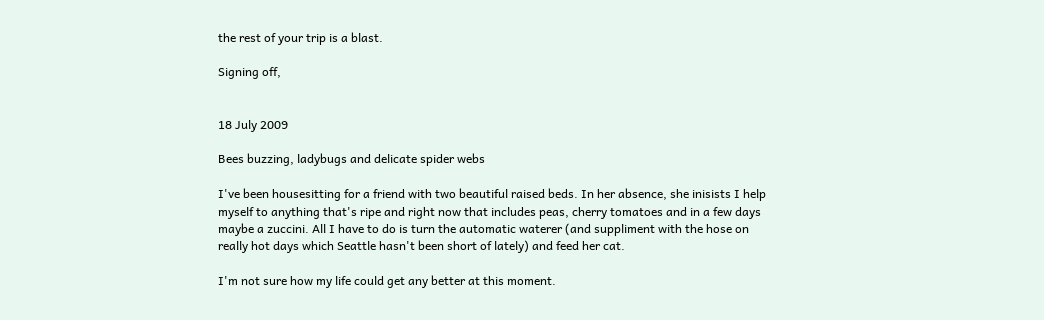the rest of your trip is a blast.

Signing off,


18 July 2009

Bees buzzing, ladybugs and delicate spider webs

I've been housesitting for a friend with two beautiful raised beds. In her absence, she inisists I help myself to anything that's ripe and right now that includes peas, cherry tomatoes and in a few days maybe a zuccini. All I have to do is turn the automatic waterer (and suppliment with the hose on really hot days which Seattle hasn't been short of lately) and feed her cat.

I'm not sure how my life could get any better at this moment.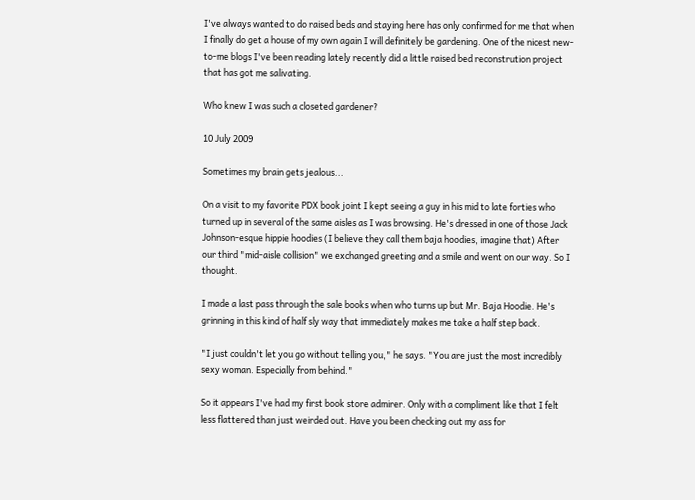I've always wanted to do raised beds and staying here has only confirmed for me that when I finally do get a house of my own again I will definitely be gardening. One of the nicest new-to-me blogs I've been reading lately recently did a little raised bed reconstrution project that has got me salivating.

Who knew I was such a closeted gardener?

10 July 2009

Sometimes my brain gets jealous...

On a visit to my favorite PDX book joint I kept seeing a guy in his mid to late forties who turned up in several of the same aisles as I was browsing. He's dressed in one of those Jack Johnson-esque hippie hoodies (I believe they call them baja hoodies, imagine that) After our third "mid-aisle collision" we exchanged greeting and a smile and went on our way. So I thought.

I made a last pass through the sale books when who turns up but Mr. Baja Hoodie. He's grinning in this kind of half sly way that immediately makes me take a half step back.

"I just couldn't let you go without telling you," he says. "You are just the most incredibly sexy woman. Especially from behind."

So it appears I've had my first book store admirer. Only with a compliment like that I felt less flattered than just weirded out. Have you been checking out my ass for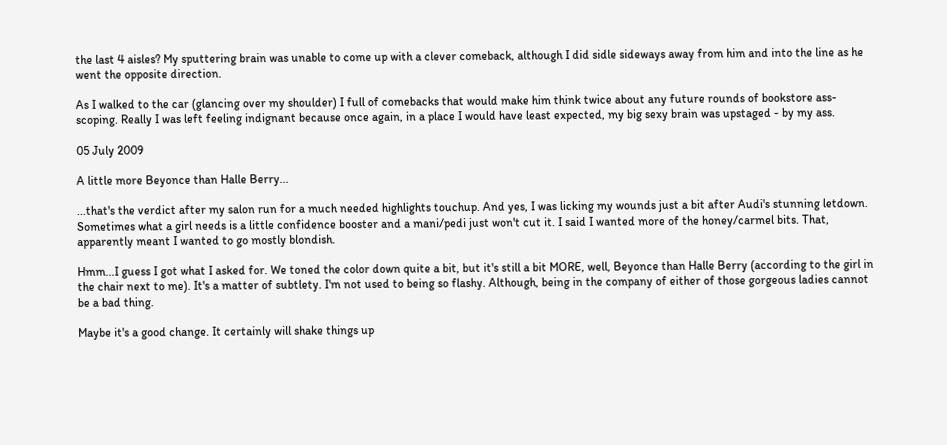the last 4 aisles? My sputtering brain was unable to come up with a clever comeback, although I did sidle sideways away from him and into the line as he went the opposite direction.

As I walked to the car (glancing over my shoulder) I full of comebacks that would make him think twice about any future rounds of bookstore ass-scoping. Really I was left feeling indignant because once again, in a place I would have least expected, my big sexy brain was upstaged - by my ass.

05 July 2009

A little more Beyonce than Halle Berry...

...that's the verdict after my salon run for a much needed highlights touchup. And yes, I was licking my wounds just a bit after Audi's stunning letdown. Sometimes what a girl needs is a little confidence booster and a mani/pedi just won't cut it. I said I wanted more of the honey/carmel bits. That, apparently meant I wanted to go mostly blondish.

Hmm...I guess I got what I asked for. We toned the color down quite a bit, but it's still a bit MORE, well, Beyonce than Halle Berry (according to the girl in the chair next to me). It's a matter of subtlety. I'm not used to being so flashy. Although, being in the company of either of those gorgeous ladies cannot be a bad thing.

Maybe it's a good change. It certainly will shake things up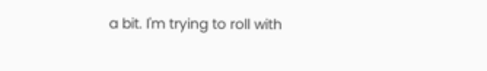a bit. I'm trying to roll with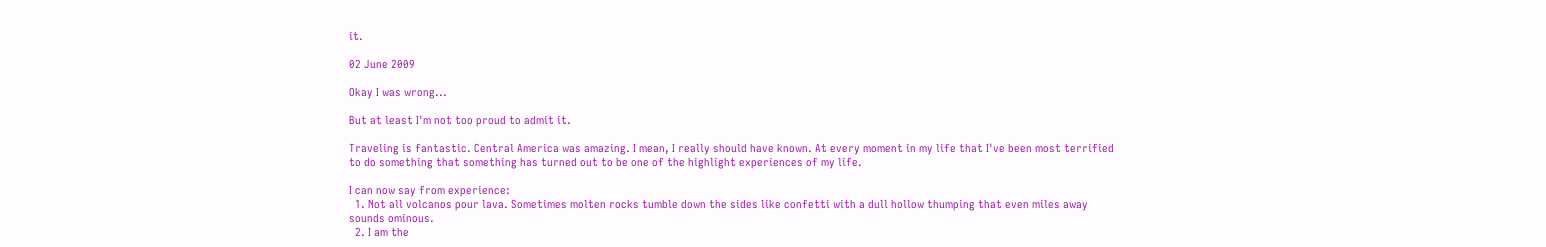it.

02 June 2009

Okay I was wrong...

But at least I'm not too proud to admit it.

Traveling is fantastic. Central America was amazing. I mean, I really should have known. At every moment in my life that I've been most terrified to do something that something has turned out to be one of the highlight experiences of my life.

I can now say from experience:
  1. Not all volcanos pour lava. Sometimes molten rocks tumble down the sides like confetti with a dull hollow thumping that even miles away sounds ominous.
  2. I am the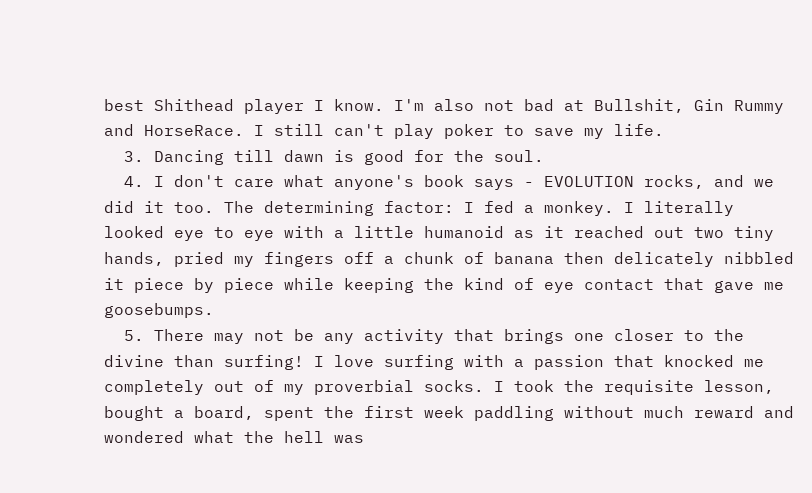best Shithead player I know. I'm also not bad at Bullshit, Gin Rummy and HorseRace. I still can't play poker to save my life.
  3. Dancing till dawn is good for the soul.
  4. I don't care what anyone's book says - EVOLUTION rocks, and we did it too. The determining factor: I fed a monkey. I literally looked eye to eye with a little humanoid as it reached out two tiny hands, pried my fingers off a chunk of banana then delicately nibbled it piece by piece while keeping the kind of eye contact that gave me goosebumps.
  5. There may not be any activity that brings one closer to the divine than surfing! I love surfing with a passion that knocked me completely out of my proverbial socks. I took the requisite lesson, bought a board, spent the first week paddling without much reward and wondered what the hell was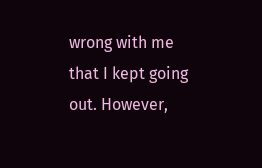wrong with me that I kept going out. However,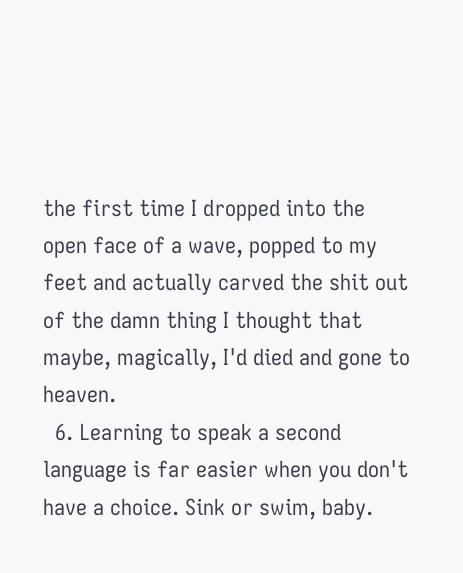the first time I dropped into the open face of a wave, popped to my feet and actually carved the shit out of the damn thing I thought that maybe, magically, I'd died and gone to heaven.
  6. Learning to speak a second language is far easier when you don't have a choice. Sink or swim, baby.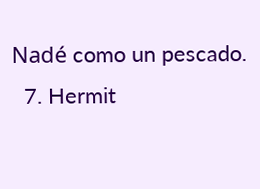Nadé como un pescado.
  7. Hermit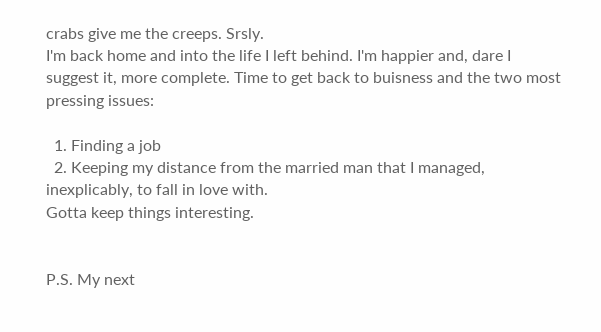crabs give me the creeps. Srsly.
I'm back home and into the life I left behind. I'm happier and, dare I suggest it, more complete. Time to get back to buisness and the two most pressing issues:

  1. Finding a job
  2. Keeping my distance from the married man that I managed, inexplicably, to fall in love with.
Gotta keep things interesting.


P.S. My next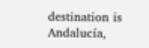destination is Andalucía,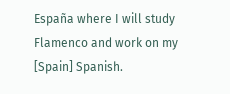España where I will study Flamenco and work on my [Spain] Spanish.